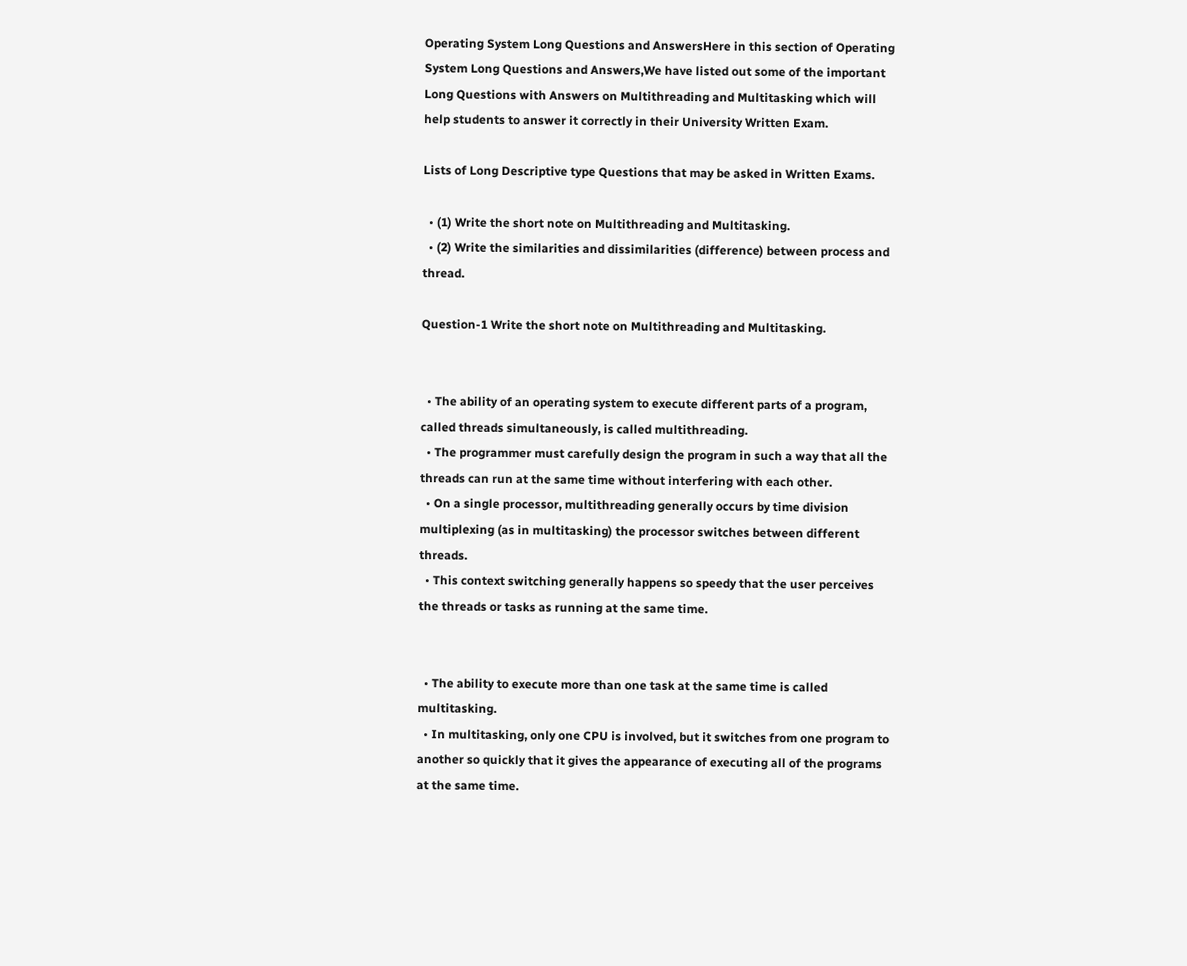Operating System Long Questions and AnswersHere in this section of Operating System Long Questions and Answers,We have listed out some of the important Long Questions with Answers on Multithreading and Multitasking which will help students to answer it correctly in their University Written Exam.

Lists of Long Descriptive type Questions that may be asked in Written Exams.

  • (1) Write the short note on Multithreading and Multitasking.
  • (2) Write the similarities and dissimilarities (difference) between process and thread.

Question-1 Write the short note on Multithreading and Multitasking.


  • The ability of an operating system to execute different parts of a program, called threads simultaneously, is called multithreading.
  • The programmer must carefully design the program in such a way that all the threads can run at the same time without interfering with each other.
  • On a single processor, multithreading generally occurs by time division multiplexing (as in multitasking) the processor switches between different threads.
  • This context switching generally happens so speedy that the user perceives the threads or tasks as running at the same time.


  • The ability to execute more than one task at the same time is called multitasking.
  • In multitasking, only one CPU is involved, but it switches from one program to another so quickly that it gives the appearance of executing all of the programs at the same time.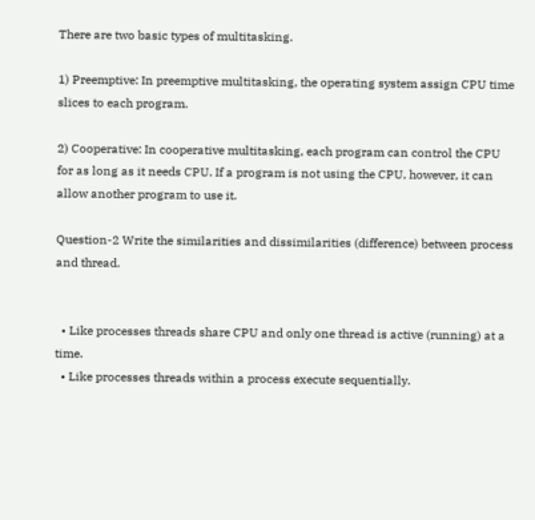There are two basic types of multitasking.

1) Preemptive: In preemptive multitasking, the operating system assign CPU time slices to each program.

2) Cooperative: In cooperative multitasking, each program can control the CPU for as long as it needs CPU. If a program is not using the CPU, however, it can allow another program to use it.

Question-2 Write the similarities and dissimilarities (difference) between process and thread.


  • Like processes threads share CPU and only one thread is active (running) at a time.
  • Like processes threads within a process execute sequentially.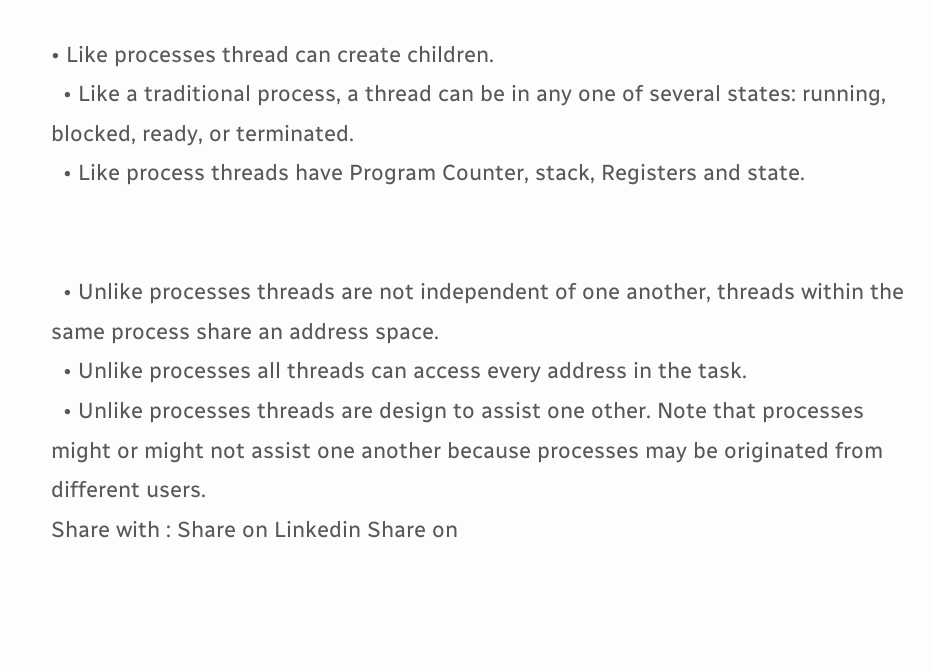• Like processes thread can create children.
  • Like a traditional process, a thread can be in any one of several states: running, blocked, ready, or terminated.
  • Like process threads have Program Counter, stack, Registers and state.


  • Unlike processes threads are not independent of one another, threads within the same process share an address space.
  • Unlike processes all threads can access every address in the task.
  • Unlike processes threads are design to assist one other. Note that processes might or might not assist one another because processes may be originated from different users.
Share with : Share on Linkedin Share on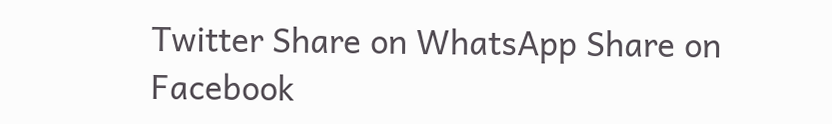Twitter Share on WhatsApp Share on Facebook